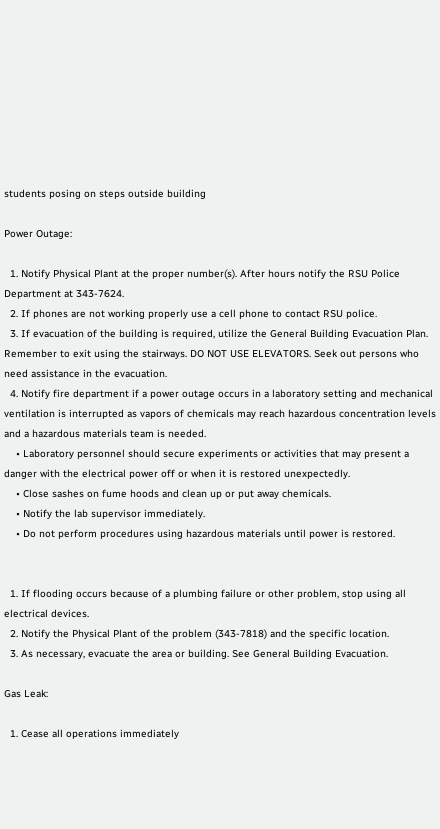students posing on steps outside building

Power Outage:

  1. Notify Physical Plant at the proper number(s). After hours notify the RSU Police Department at 343-7624.
  2. If phones are not working properly use a cell phone to contact RSU police.
  3. If evacuation of the building is required, utilize the General Building Evacuation Plan.  Remember to exit using the stairways. DO NOT USE ELEVATORS. Seek out persons who need assistance in the evacuation.
  4. Notify fire department if a power outage occurs in a laboratory setting and mechanical ventilation is interrupted as vapors of chemicals may reach hazardous concentration levels and a hazardous materials team is needed.
    • Laboratory personnel should secure experiments or activities that may present a danger with the electrical power off or when it is restored unexpectedly.
    • Close sashes on fume hoods and clean up or put away chemicals.
    • Notify the lab supervisor immediately.
    • Do not perform procedures using hazardous materials until power is restored.


  1. If flooding occurs because of a plumbing failure or other problem, stop using all electrical devices.
  2. Notify the Physical Plant of the problem (343-7818) and the specific location.
  3. As necessary, evacuate the area or building. See General Building Evacuation.

Gas Leak:

  1. Cease all operations immediately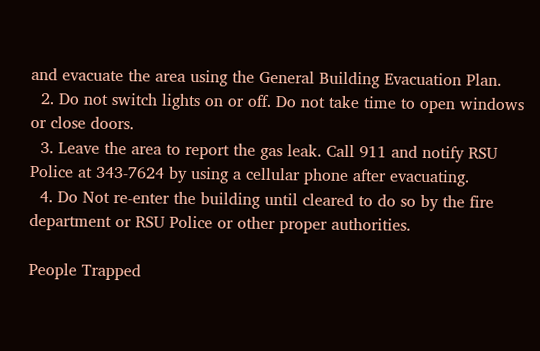and evacuate the area using the General Building Evacuation Plan.
  2. Do not switch lights on or off. Do not take time to open windows or close doors.
  3. Leave the area to report the gas leak. Call 911 and notify RSU Police at 343-7624 by using a cellular phone after evacuating.
  4. Do Not re-enter the building until cleared to do so by the fire department or RSU Police or other proper authorities.

People Trapped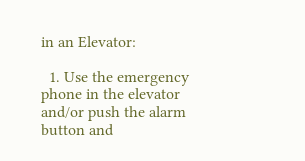in an Elevator:

  1. Use the emergency phone in the elevator and/or push the alarm button and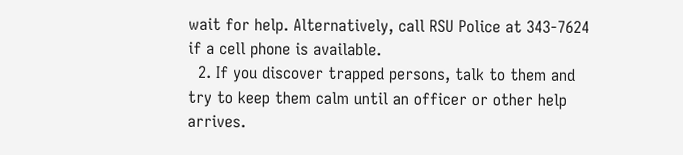wait for help. Alternatively, call RSU Police at 343-7624 if a cell phone is available.
  2. If you discover trapped persons, talk to them and try to keep them calm until an officer or other help arrives.